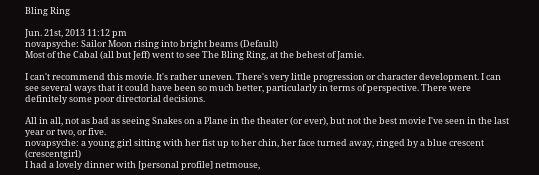Bling Ring

Jun. 21st, 2013 11:12 pm
novapsyche: Sailor Moon rising into bright beams (Default)
Most of the Cabal (all but Jeff) went to see The Bling Ring, at the behest of Jamie.

I can't recommend this movie. It's rather uneven. There's very little progression or character development. I can see several ways that it could have been so much better, particularly in terms of perspective. There were definitely some poor directorial decisions.

All in all, not as bad as seeing Snakes on a Plane in the theater (or ever), but not the best movie I've seen in the last year or two, or five.
novapsyche: a young girl sitting with her fist up to her chin, her face turned away, ringed by a blue crescent (crescentgirl)
I had a lovely dinner with [personal profile] netmouse,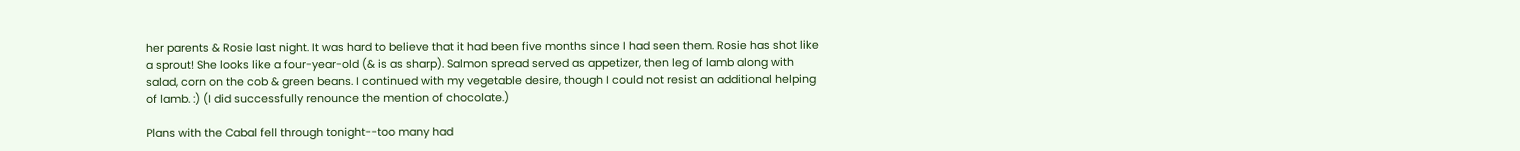her parents & Rosie last night. It was hard to believe that it had been five months since I had seen them. Rosie has shot like a sprout! She looks like a four-year-old (& is as sharp). Salmon spread served as appetizer, then leg of lamb along with salad, corn on the cob & green beans. I continued with my vegetable desire, though I could not resist an additional helping of lamb. :) (I did successfully renounce the mention of chocolate.)

Plans with the Cabal fell through tonight--too many had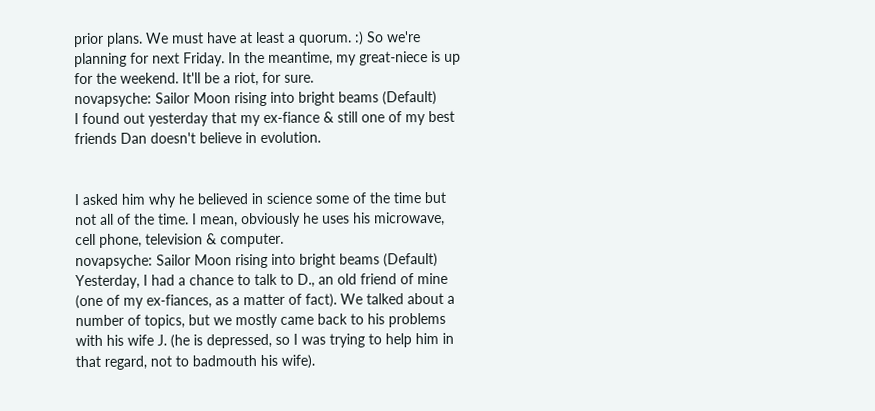prior plans. We must have at least a quorum. :) So we're planning for next Friday. In the meantime, my great-niece is up for the weekend. It'll be a riot, for sure.
novapsyche: Sailor Moon rising into bright beams (Default)
I found out yesterday that my ex-fiance & still one of my best friends Dan doesn't believe in evolution.


I asked him why he believed in science some of the time but not all of the time. I mean, obviously he uses his microwave, cell phone, television & computer.
novapsyche: Sailor Moon rising into bright beams (Default)
Yesterday, I had a chance to talk to D., an old friend of mine (one of my ex-fiances, as a matter of fact). We talked about a number of topics, but we mostly came back to his problems with his wife J. (he is depressed, so I was trying to help him in that regard, not to badmouth his wife).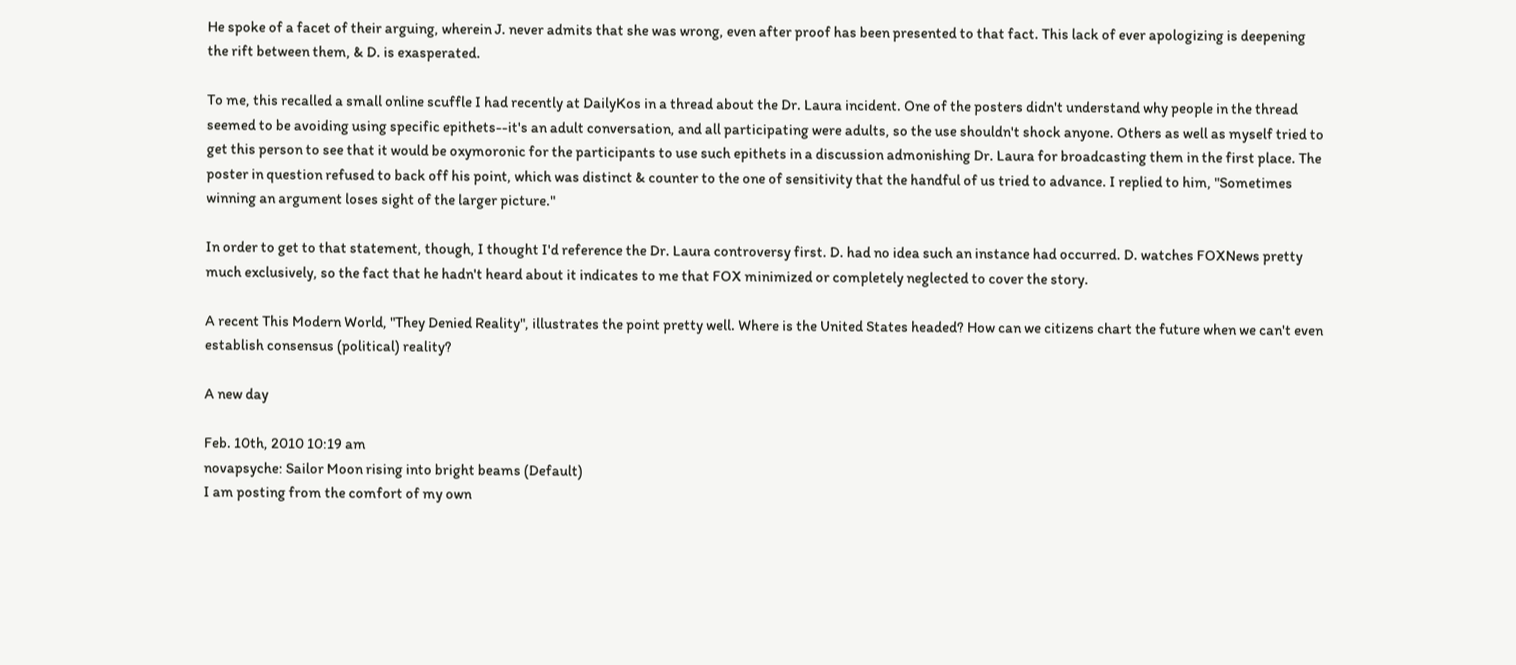He spoke of a facet of their arguing, wherein J. never admits that she was wrong, even after proof has been presented to that fact. This lack of ever apologizing is deepening the rift between them, & D. is exasperated.

To me, this recalled a small online scuffle I had recently at DailyKos in a thread about the Dr. Laura incident. One of the posters didn't understand why people in the thread seemed to be avoiding using specific epithets--it's an adult conversation, and all participating were adults, so the use shouldn't shock anyone. Others as well as myself tried to get this person to see that it would be oxymoronic for the participants to use such epithets in a discussion admonishing Dr. Laura for broadcasting them in the first place. The poster in question refused to back off his point, which was distinct & counter to the one of sensitivity that the handful of us tried to advance. I replied to him, "Sometimes winning an argument loses sight of the larger picture."

In order to get to that statement, though, I thought I'd reference the Dr. Laura controversy first. D. had no idea such an instance had occurred. D. watches FOXNews pretty much exclusively, so the fact that he hadn't heard about it indicates to me that FOX minimized or completely neglected to cover the story.

A recent This Modern World, "They Denied Reality", illustrates the point pretty well. Where is the United States headed? How can we citizens chart the future when we can't even establish consensus (political) reality?

A new day

Feb. 10th, 2010 10:19 am
novapsyche: Sailor Moon rising into bright beams (Default)
I am posting from the comfort of my own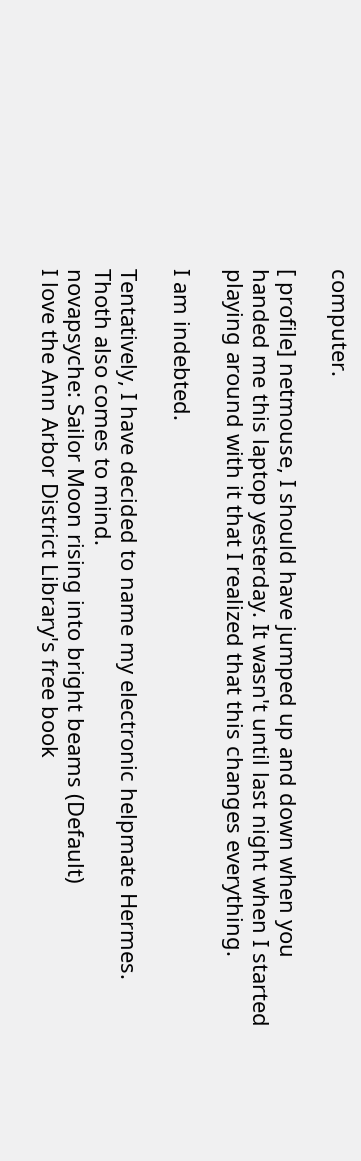computer.

[ profile] netmouse, I should have jumped up and down when you handed me this laptop yesterday. It wasn't until last night when I started playing around with it that I realized that this changes everything.

I am indebted.

Tentatively, I have decided to name my electronic helpmate Hermes. Thoth also comes to mind.
novapsyche: Sailor Moon rising into bright beams (Default)
I love the Ann Arbor District Library's free book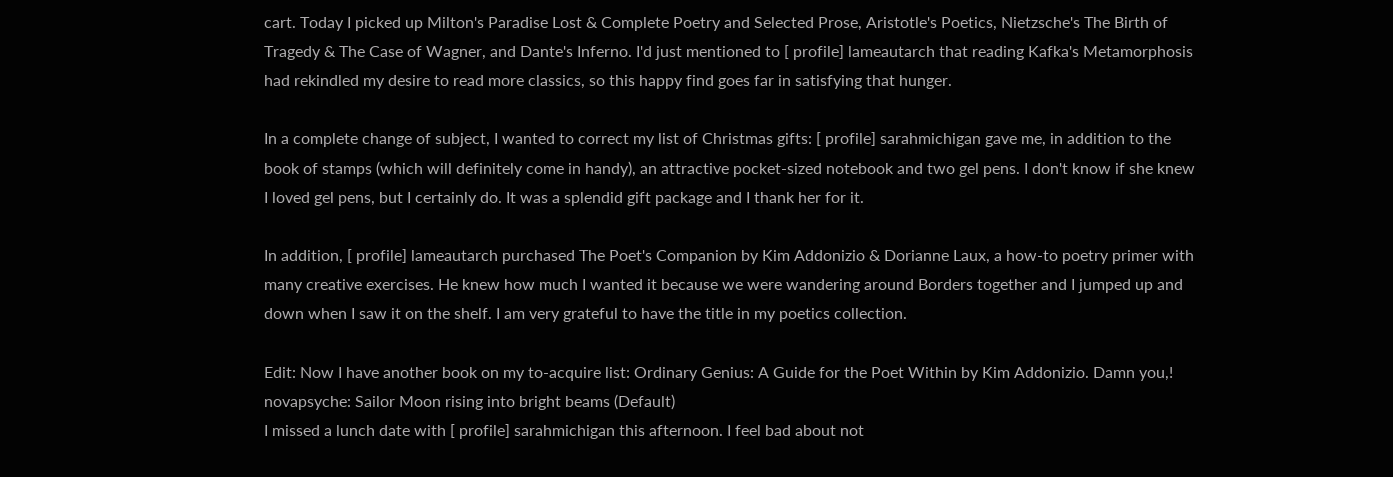cart. Today I picked up Milton's Paradise Lost & Complete Poetry and Selected Prose, Aristotle's Poetics, Nietzsche's The Birth of Tragedy & The Case of Wagner, and Dante's Inferno. I'd just mentioned to [ profile] lameautarch that reading Kafka's Metamorphosis had rekindled my desire to read more classics, so this happy find goes far in satisfying that hunger.

In a complete change of subject, I wanted to correct my list of Christmas gifts: [ profile] sarahmichigan gave me, in addition to the book of stamps (which will definitely come in handy), an attractive pocket-sized notebook and two gel pens. I don't know if she knew I loved gel pens, but I certainly do. It was a splendid gift package and I thank her for it.

In addition, [ profile] lameautarch purchased The Poet's Companion by Kim Addonizio & Dorianne Laux, a how-to poetry primer with many creative exercises. He knew how much I wanted it because we were wandering around Borders together and I jumped up and down when I saw it on the shelf. I am very grateful to have the title in my poetics collection.

Edit: Now I have another book on my to-acquire list: Ordinary Genius: A Guide for the Poet Within by Kim Addonizio. Damn you,!
novapsyche: Sailor Moon rising into bright beams (Default)
I missed a lunch date with [ profile] sarahmichigan this afternoon. I feel bad about not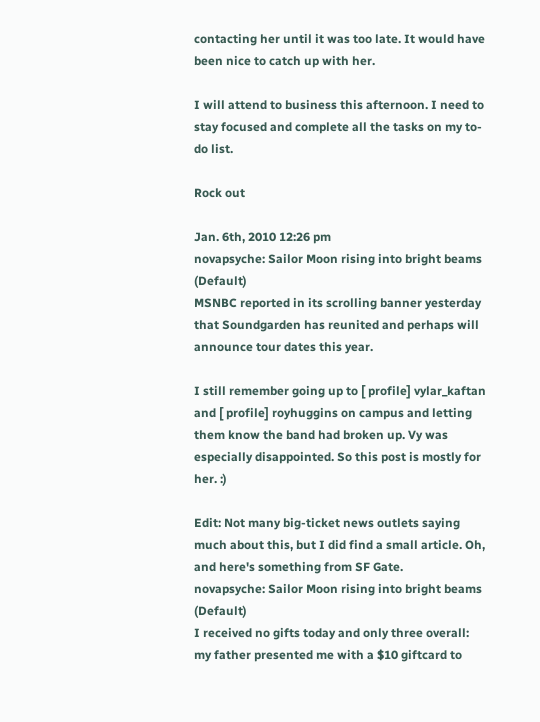contacting her until it was too late. It would have been nice to catch up with her.

I will attend to business this afternoon. I need to stay focused and complete all the tasks on my to-do list.

Rock out

Jan. 6th, 2010 12:26 pm
novapsyche: Sailor Moon rising into bright beams (Default)
MSNBC reported in its scrolling banner yesterday that Soundgarden has reunited and perhaps will announce tour dates this year.

I still remember going up to [ profile] vylar_kaftan and [ profile] royhuggins on campus and letting them know the band had broken up. Vy was especially disappointed. So this post is mostly for her. :)

Edit: Not many big-ticket news outlets saying much about this, but I did find a small article. Oh, and here's something from SF Gate.
novapsyche: Sailor Moon rising into bright beams (Default)
I received no gifts today and only three overall: my father presented me with a $10 giftcard to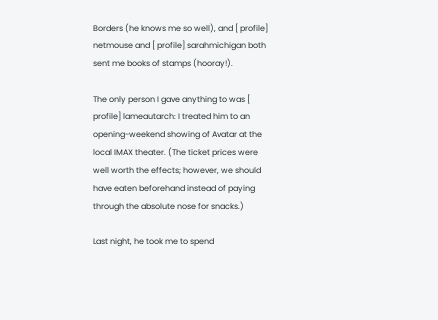Borders (he knows me so well), and [ profile] netmouse and [ profile] sarahmichigan both sent me books of stamps (hooray!).

The only person I gave anything to was [ profile] lameautarch: I treated him to an opening-weekend showing of Avatar at the local IMAX theater. (The ticket prices were well worth the effects; however, we should have eaten beforehand instead of paying through the absolute nose for snacks.)

Last night, he took me to spend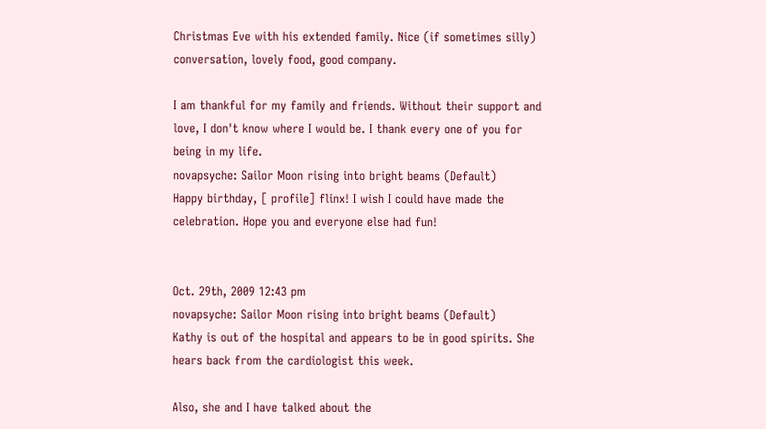Christmas Eve with his extended family. Nice (if sometimes silly) conversation, lovely food, good company.

I am thankful for my family and friends. Without their support and love, I don't know where I would be. I thank every one of you for being in my life.
novapsyche: Sailor Moon rising into bright beams (Default)
Happy birthday, [ profile] flinx! I wish I could have made the celebration. Hope you and everyone else had fun!


Oct. 29th, 2009 12:43 pm
novapsyche: Sailor Moon rising into bright beams (Default)
Kathy is out of the hospital and appears to be in good spirits. She hears back from the cardiologist this week.

Also, she and I have talked about the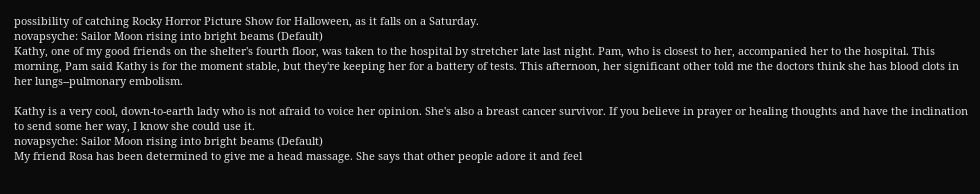possibility of catching Rocky Horror Picture Show for Halloween, as it falls on a Saturday.
novapsyche: Sailor Moon rising into bright beams (Default)
Kathy, one of my good friends on the shelter's fourth floor, was taken to the hospital by stretcher late last night. Pam, who is closest to her, accompanied her to the hospital. This morning, Pam said Kathy is for the moment stable, but they're keeping her for a battery of tests. This afternoon, her significant other told me the doctors think she has blood clots in her lungs--pulmonary embolism.

Kathy is a very cool, down-to-earth lady who is not afraid to voice her opinion. She's also a breast cancer survivor. If you believe in prayer or healing thoughts and have the inclination to send some her way, I know she could use it.
novapsyche: Sailor Moon rising into bright beams (Default)
My friend Rosa has been determined to give me a head massage. She says that other people adore it and feel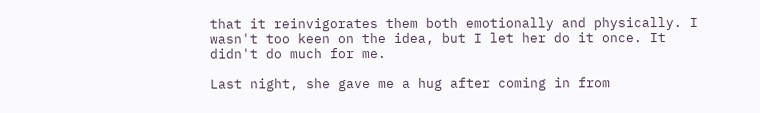that it reinvigorates them both emotionally and physically. I wasn't too keen on the idea, but I let her do it once. It didn't do much for me.

Last night, she gave me a hug after coming in from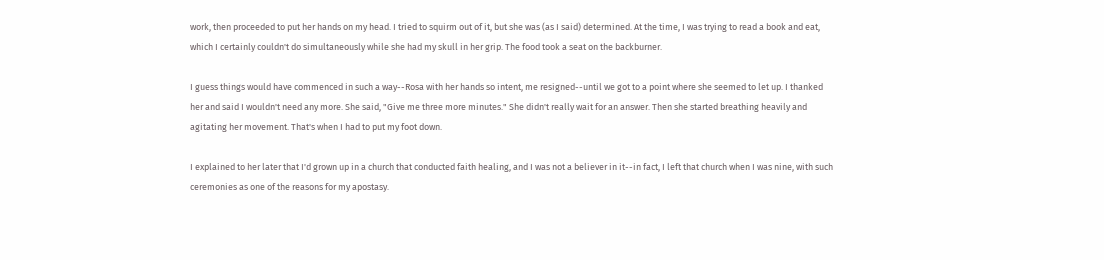work, then proceeded to put her hands on my head. I tried to squirm out of it, but she was (as I said) determined. At the time, I was trying to read a book and eat, which I certainly couldn't do simultaneously while she had my skull in her grip. The food took a seat on the backburner.

I guess things would have commenced in such a way--Rosa with her hands so intent, me resigned--until we got to a point where she seemed to let up. I thanked her and said I wouldn't need any more. She said, "Give me three more minutes." She didn't really wait for an answer. Then she started breathing heavily and agitating her movement. That's when I had to put my foot down.

I explained to her later that I'd grown up in a church that conducted faith healing, and I was not a believer in it--in fact, I left that church when I was nine, with such ceremonies as one of the reasons for my apostasy.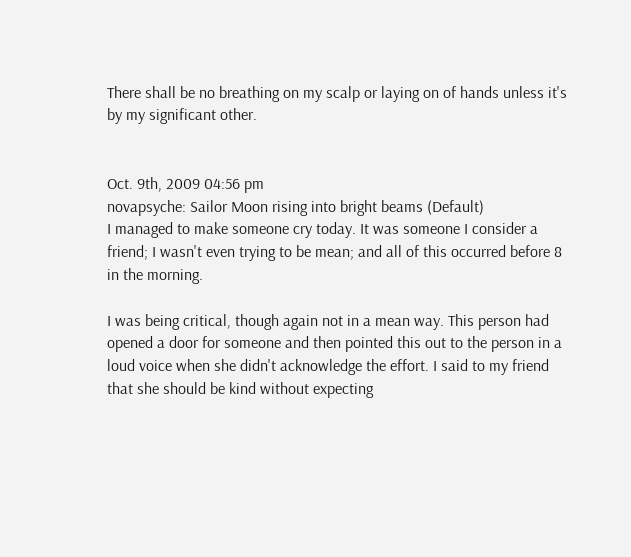There shall be no breathing on my scalp or laying on of hands unless it's by my significant other.


Oct. 9th, 2009 04:56 pm
novapsyche: Sailor Moon rising into bright beams (Default)
I managed to make someone cry today. It was someone I consider a friend; I wasn't even trying to be mean; and all of this occurred before 8 in the morning.

I was being critical, though again not in a mean way. This person had opened a door for someone and then pointed this out to the person in a loud voice when she didn't acknowledge the effort. I said to my friend that she should be kind without expecting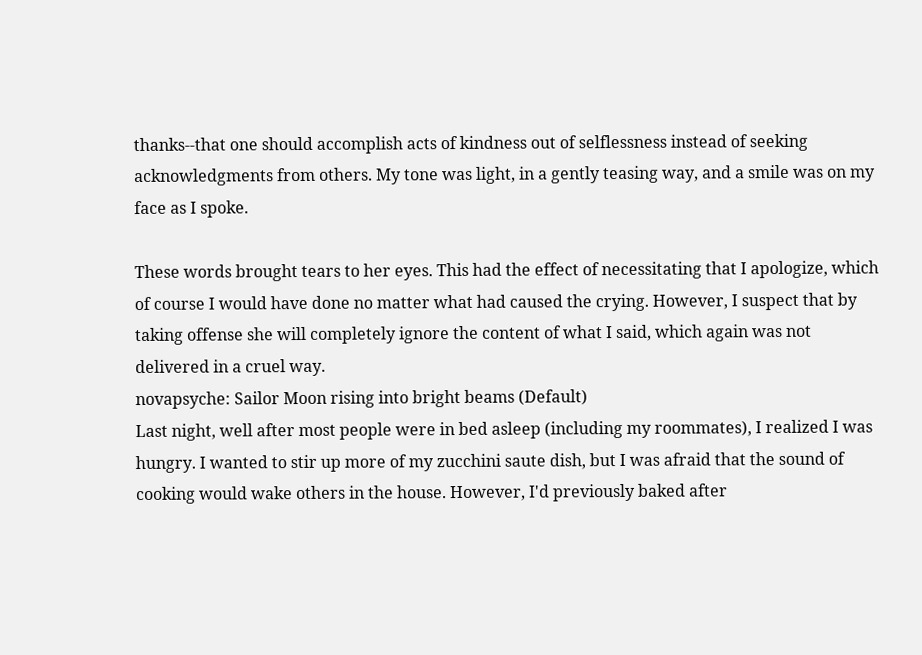thanks--that one should accomplish acts of kindness out of selflessness instead of seeking acknowledgments from others. My tone was light, in a gently teasing way, and a smile was on my face as I spoke.

These words brought tears to her eyes. This had the effect of necessitating that I apologize, which of course I would have done no matter what had caused the crying. However, I suspect that by taking offense she will completely ignore the content of what I said, which again was not delivered in a cruel way.
novapsyche: Sailor Moon rising into bright beams (Default)
Last night, well after most people were in bed asleep (including my roommates), I realized I was hungry. I wanted to stir up more of my zucchini saute dish, but I was afraid that the sound of cooking would wake others in the house. However, I'd previously baked after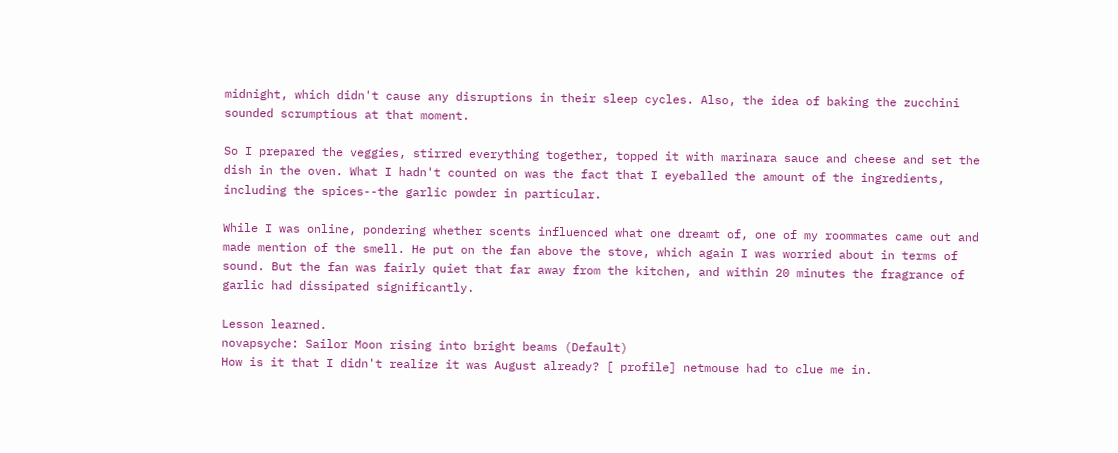midnight, which didn't cause any disruptions in their sleep cycles. Also, the idea of baking the zucchini sounded scrumptious at that moment.

So I prepared the veggies, stirred everything together, topped it with marinara sauce and cheese and set the dish in the oven. What I hadn't counted on was the fact that I eyeballed the amount of the ingredients, including the spices--the garlic powder in particular.

While I was online, pondering whether scents influenced what one dreamt of, one of my roommates came out and made mention of the smell. He put on the fan above the stove, which again I was worried about in terms of sound. But the fan was fairly quiet that far away from the kitchen, and within 20 minutes the fragrance of garlic had dissipated significantly.

Lesson learned.
novapsyche: Sailor Moon rising into bright beams (Default)
How is it that I didn't realize it was August already? [ profile] netmouse had to clue me in.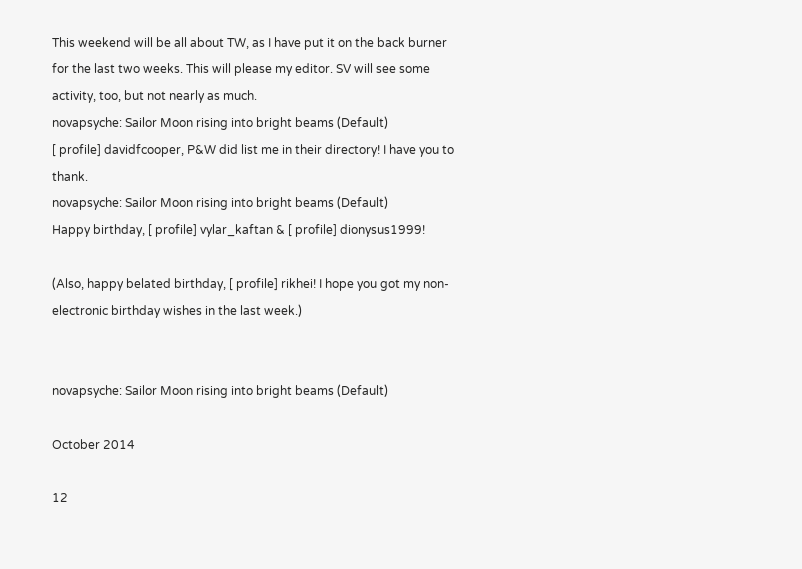This weekend will be all about TW, as I have put it on the back burner for the last two weeks. This will please my editor. SV will see some activity, too, but not nearly as much.
novapsyche: Sailor Moon rising into bright beams (Default)
[ profile] davidfcooper, P&W did list me in their directory! I have you to thank.
novapsyche: Sailor Moon rising into bright beams (Default)
Happy birthday, [ profile] vylar_kaftan & [ profile] dionysus1999!

(Also, happy belated birthday, [ profile] rikhei! I hope you got my non-electronic birthday wishes in the last week.)


novapsyche: Sailor Moon rising into bright beams (Default)

October 2014

12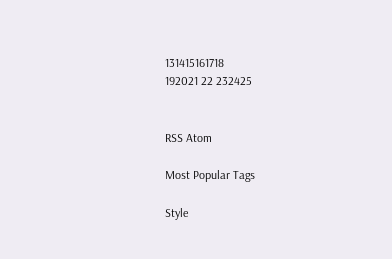131415161718
192021 22 232425


RSS Atom

Most Popular Tags

Style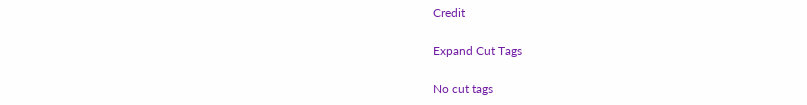Credit

Expand Cut Tags

No cut tags